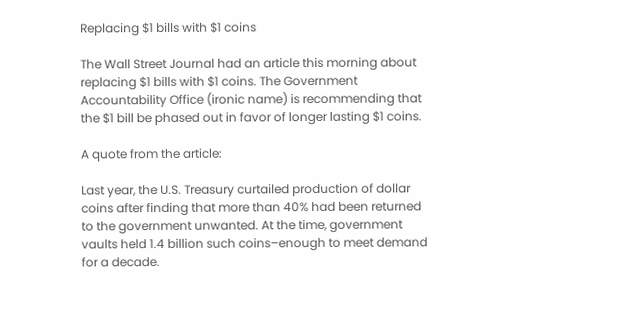Replacing $1 bills with $1 coins

The Wall Street Journal had an article this morning about replacing $1 bills with $1 coins. The Government Accountability Office (ironic name) is recommending that the $1 bill be phased out in favor of longer lasting $1 coins.

A quote from the article:

Last year, the U.S. Treasury curtailed production of dollar coins after finding that more than 40% had been returned to the government unwanted. At the time, government vaults held 1.4 billion such coins–enough to meet demand for a decade.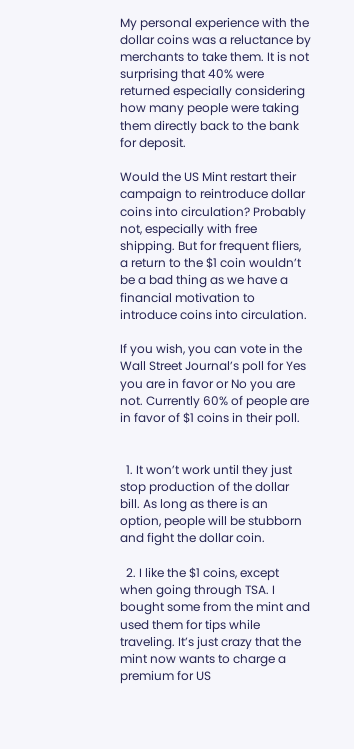My personal experience with the dollar coins was a reluctance by merchants to take them. It is not surprising that 40% were returned especially considering how many people were taking them directly back to the bank for deposit.

Would the US Mint restart their campaign to reintroduce dollar coins into circulation? Probably not, especially with free shipping. But for frequent fliers, a return to the $1 coin wouldn’t be a bad thing as we have a financial motivation to introduce coins into circulation.

If you wish, you can vote in the Wall Street Journal’s poll for Yes you are in favor or No you are not. Currently 60% of people are in favor of $1 coins in their poll.


  1. It won’t work until they just stop production of the dollar bill. As long as there is an option, people will be stubborn and fight the dollar coin.

  2. I like the $1 coins, except when going through TSA. I bought some from the mint and used them for tips while traveling. It’s just crazy that the mint now wants to charge a premium for US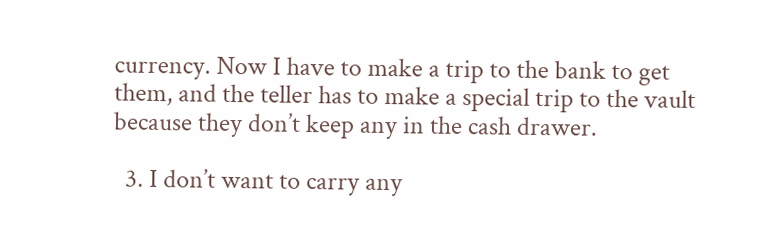currency. Now I have to make a trip to the bank to get them, and the teller has to make a special trip to the vault because they don’t keep any in the cash drawer.

  3. I don’t want to carry any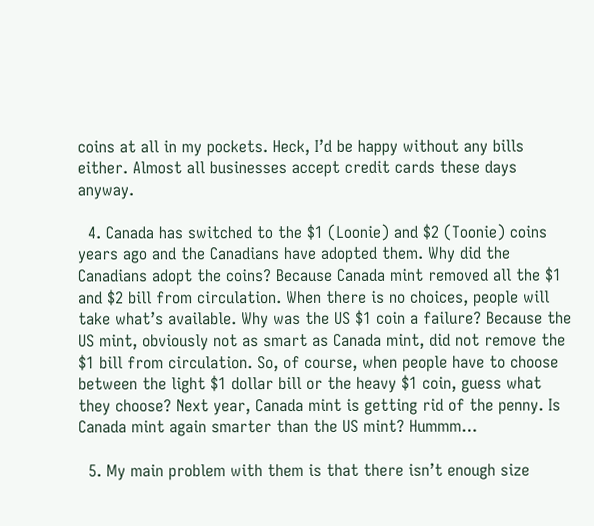coins at all in my pockets. Heck, I’d be happy without any bills either. Almost all businesses accept credit cards these days anyway.

  4. Canada has switched to the $1 (Loonie) and $2 (Toonie) coins years ago and the Canadians have adopted them. Why did the Canadians adopt the coins? Because Canada mint removed all the $1 and $2 bill from circulation. When there is no choices, people will take what’s available. Why was the US $1 coin a failure? Because the US mint, obviously not as smart as Canada mint, did not remove the $1 bill from circulation. So, of course, when people have to choose between the light $1 dollar bill or the heavy $1 coin, guess what they choose? Next year, Canada mint is getting rid of the penny. Is Canada mint again smarter than the US mint? Hummm…

  5. My main problem with them is that there isn’t enough size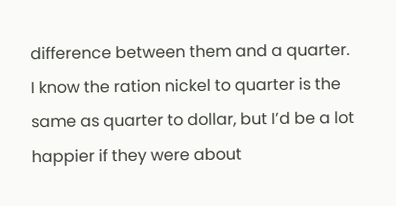difference between them and a quarter. I know the ration nickel to quarter is the same as quarter to dollar, but I’d be a lot happier if they were about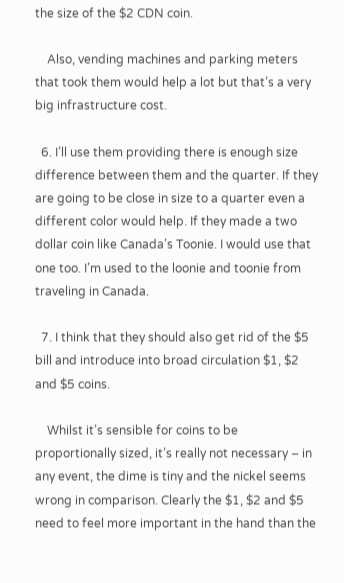the size of the $2 CDN coin.

    Also, vending machines and parking meters that took them would help a lot but that’s a very big infrastructure cost.

  6. I’ll use them providing there is enough size difference between them and the quarter. If they are going to be close in size to a quarter even a different color would help. If they made a two dollar coin like Canada’s Toonie. I would use that one too. I’m used to the loonie and toonie from traveling in Canada.

  7. I think that they should also get rid of the $5 bill and introduce into broad circulation $1, $2 and $5 coins.

    Whilst it’s sensible for coins to be proportionally sized, it’s really not necessary – in any event, the dime is tiny and the nickel seems wrong in comparison. Clearly the $1, $2 and $5 need to feel more important in the hand than the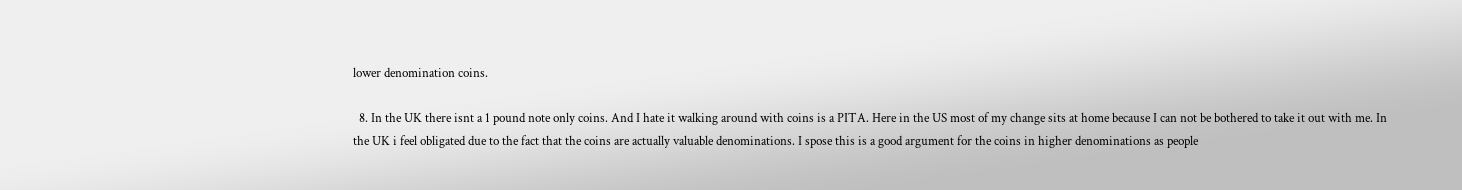lower denomination coins.

  8. In the UK there isnt a 1 pound note only coins. And I hate it walking around with coins is a PITA. Here in the US most of my change sits at home because I can not be bothered to take it out with me. In the UK i feel obligated due to the fact that the coins are actually valuable denominations. I spose this is a good argument for the coins in higher denominations as people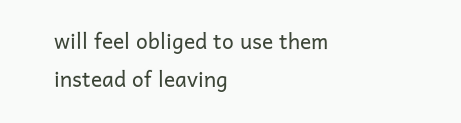will feel obliged to use them instead of leaving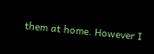them at home. However I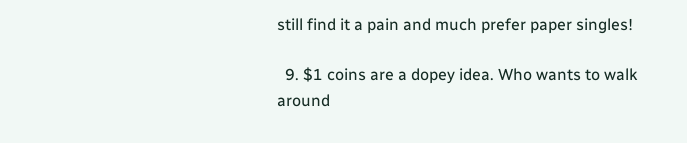still find it a pain and much prefer paper singles!

  9. $1 coins are a dopey idea. Who wants to walk around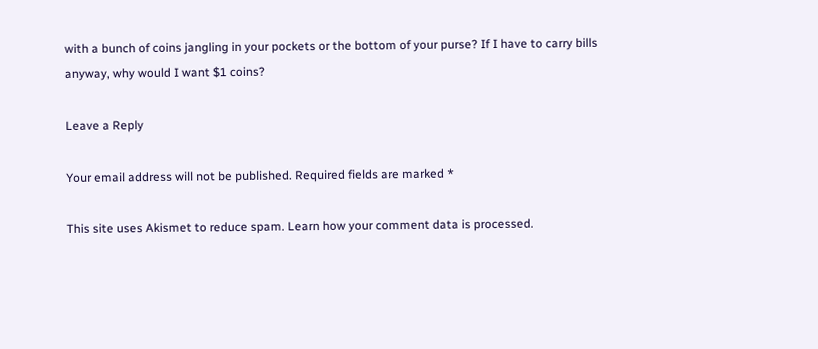with a bunch of coins jangling in your pockets or the bottom of your purse? If I have to carry bills anyway, why would I want $1 coins?

Leave a Reply

Your email address will not be published. Required fields are marked *

This site uses Akismet to reduce spam. Learn how your comment data is processed.